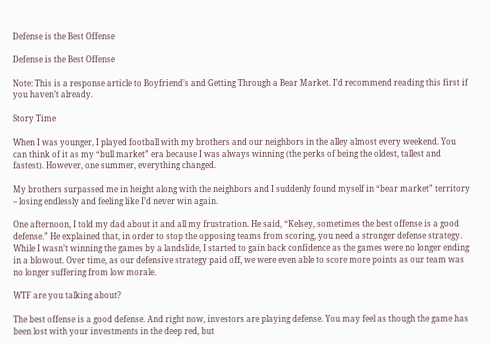Defense is the Best Offense

Defense is the Best Offense

Note: This is a response article to Boyfriend’s and Getting Through a Bear Market. I’d recommend reading this first if you haven’t already.

Story Time

When I was younger, I played football with my brothers and our neighbors in the alley almost every weekend. You can think of it as my “bull market” era because I was always winning (the perks of being the oldest, tallest and fastest). However, one summer, everything changed.

My brothers surpassed me in height along with the neighbors and I suddenly found myself in “bear market” territory – losing endlessly and feeling like I’d never win again.

One afternoon, I told my dad about it and all my frustration. He said, “Kelsey, sometimes the best offense is a good defense.” He explained that, in order to stop the opposing teams from scoring, you need a stronger defense strategy. While I wasn’t winning the games by a landslide, I started to gain back confidence as the games were no longer ending in a blowout. Over time, as our defensive strategy paid off, we were even able to score more points as our team was no longer suffering from low morale.

WTF are you talking about?

The best offense is a good defense. And right now, investors are playing defense. You may feel as though the game has been lost with your investments in the deep red, but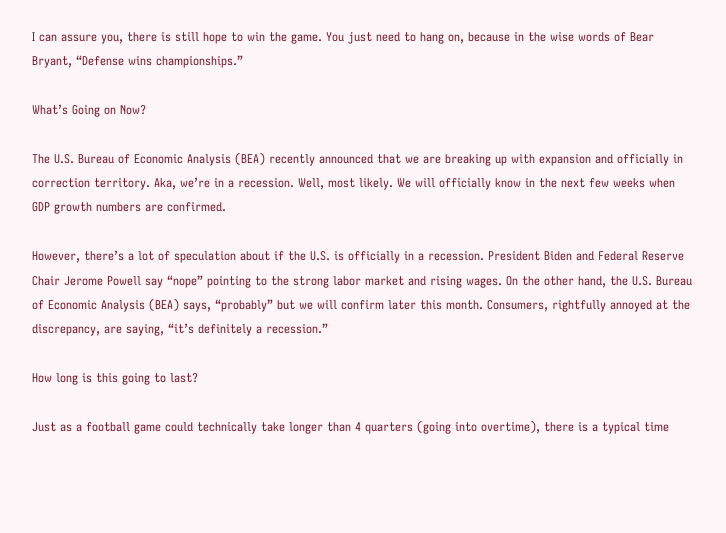I can assure you, there is still hope to win the game. You just need to hang on, because in the wise words of Bear Bryant, “Defense wins championships.”

What’s Going on Now?

The U.S. Bureau of Economic Analysis (BEA) recently announced that we are breaking up with expansion and officially in correction territory. Aka, we’re in a recession. Well, most likely. We will officially know in the next few weeks when GDP growth numbers are confirmed.

However, there’s a lot of speculation about if the U.S. is officially in a recession. President Biden and Federal Reserve Chair Jerome Powell say “nope” pointing to the strong labor market and rising wages. On the other hand, the U.S. Bureau of Economic Analysis (BEA) says, “probably” but we will confirm later this month. Consumers, rightfully annoyed at the discrepancy, are saying, “it’s definitely a recession.”

How long is this going to last?

Just as a football game could technically take longer than 4 quarters (going into overtime), there is a typical time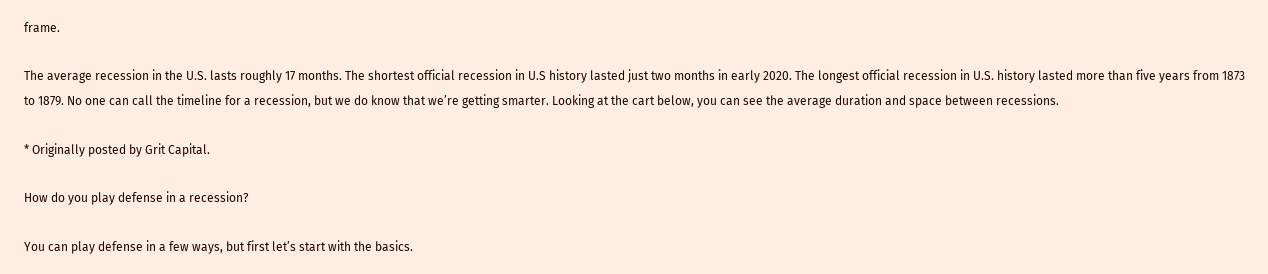frame.

The average recession in the U.S. lasts roughly 17 months. The shortest official recession in U.S history lasted just two months in early 2020. The longest official recession in U.S. history lasted more than five years from 1873 to 1879. No one can call the timeline for a recession, but we do know that we’re getting smarter. Looking at the cart below, you can see the average duration and space between recessions.

* Originally posted by Grit Capital.

How do you play defense in a recession?

You can play defense in a few ways, but first let’s start with the basics.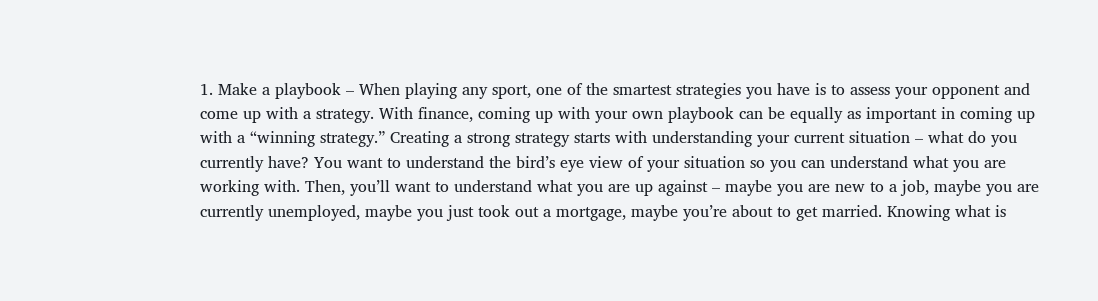1. Make a playbook – When playing any sport, one of the smartest strategies you have is to assess your opponent and come up with a strategy. With finance, coming up with your own playbook can be equally as important in coming up with a “winning strategy.” Creating a strong strategy starts with understanding your current situation – what do you currently have? You want to understand the bird’s eye view of your situation so you can understand what you are working with. Then, you’ll want to understand what you are up against – maybe you are new to a job, maybe you are currently unemployed, maybe you just took out a mortgage, maybe you’re about to get married. Knowing what is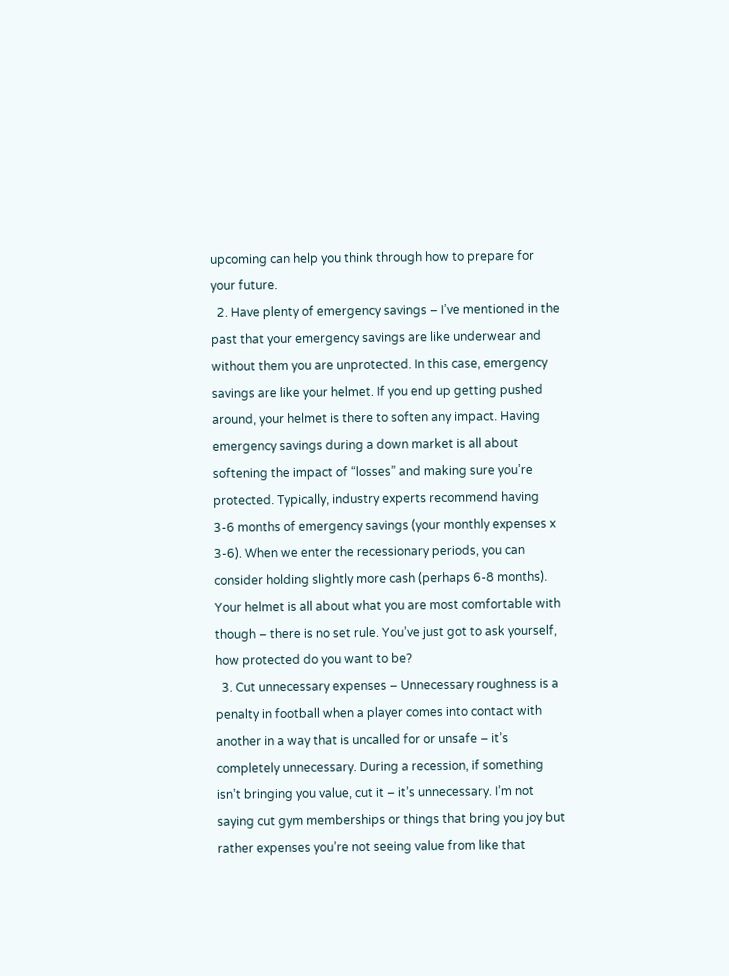upcoming can help you think through how to prepare for your future.
  2. Have plenty of emergency savings – I’ve mentioned in the past that your emergency savings are like underwear and without them you are unprotected. In this case, emergency savings are like your helmet. If you end up getting pushed around, your helmet is there to soften any impact. Having emergency savings during a down market is all about softening the impact of “losses” and making sure you’re protected. Typically, industry experts recommend having 3-6 months of emergency savings (your monthly expenses x 3-6). When we enter the recessionary periods, you can consider holding slightly more cash (perhaps 6-8 months). Your helmet is all about what you are most comfortable with though – there is no set rule. You’ve just got to ask yourself, how protected do you want to be?
  3. Cut unnecessary expenses – Unnecessary roughness is a penalty in football when a player comes into contact with another in a way that is uncalled for or unsafe – it’s completely unnecessary. During a recession, if something isn’t bringing you value, cut it – it’s unnecessary. I’m not saying cut gym memberships or things that bring you joy but rather expenses you’re not seeing value from like that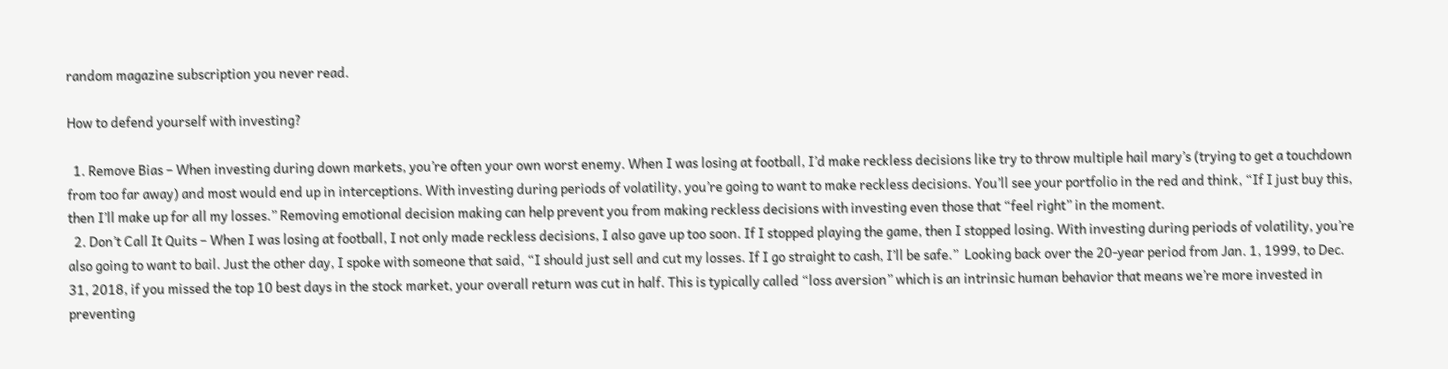random magazine subscription you never read.

How to defend yourself with investing?

  1. Remove Bias – When investing during down markets, you’re often your own worst enemy. When I was losing at football, I’d make reckless decisions like try to throw multiple hail mary’s (trying to get a touchdown from too far away) and most would end up in interceptions. With investing during periods of volatility, you’re going to want to make reckless decisions. You’ll see your portfolio in the red and think, “If I just buy this, then I’ll make up for all my losses.” Removing emotional decision making can help prevent you from making reckless decisions with investing even those that “feel right” in the moment.
  2. Don’t Call It Quits – When I was losing at football, I not only made reckless decisions, I also gave up too soon. If I stopped playing the game, then I stopped losing. With investing during periods of volatility, you’re also going to want to bail. Just the other day, I spoke with someone that said, “I should just sell and cut my losses. If I go straight to cash, I’ll be safe.”  Looking back over the 20-year period from Jan. 1, 1999, to Dec. 31, 2018, if you missed the top 10 best days in the stock market, your overall return was cut in half. This is typically called “loss aversion” which is an intrinsic human behavior that means we’re more invested in preventing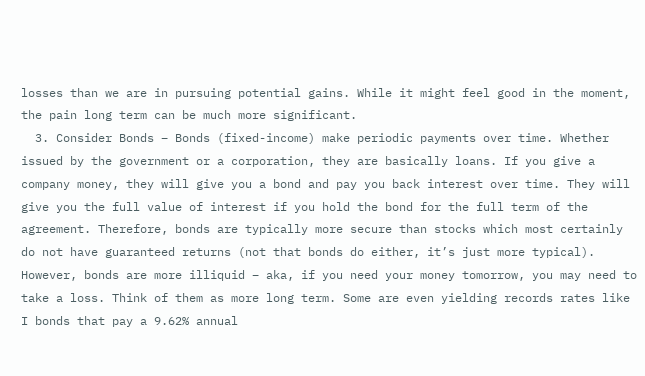losses than we are in pursuing potential gains. While it might feel good in the moment, the pain long term can be much more significant.
  3. Consider Bonds – Bonds (fixed-income) make periodic payments over time. Whether issued by the government or a corporation, they are basically loans. If you give a company money, they will give you a bond and pay you back interest over time. They will give you the full value of interest if you hold the bond for the full term of the agreement. Therefore, bonds are typically more secure than stocks which most certainly do not have guaranteed returns (not that bonds do either, it’s just more typical). However, bonds are more illiquid – aka, if you need your money tomorrow, you may need to take a loss. Think of them as more long term. Some are even yielding records rates like I bonds that pay a 9.62% annual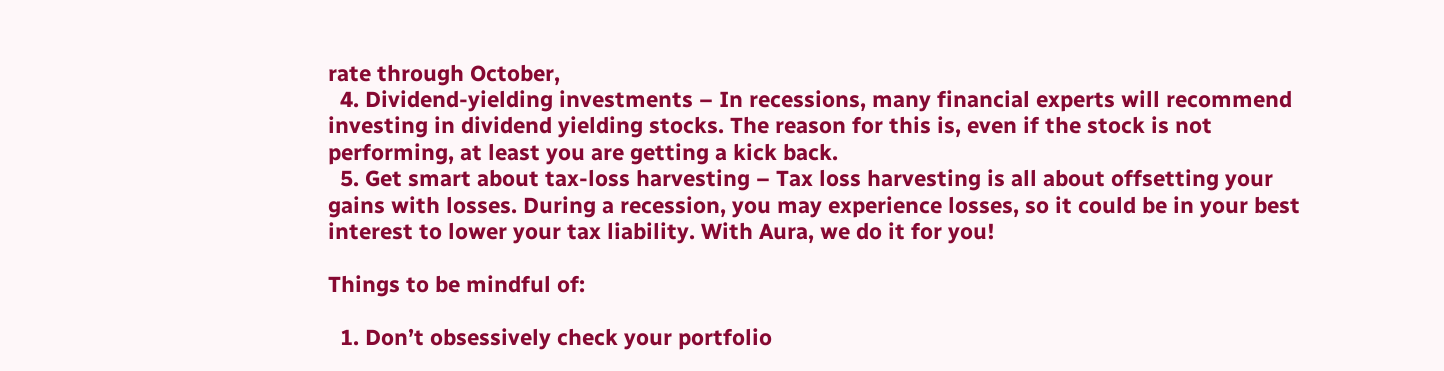rate through October,
  4. Dividend-yielding investments – In recessions, many financial experts will recommend investing in dividend yielding stocks. The reason for this is, even if the stock is not performing, at least you are getting a kick back.
  5. Get smart about tax-loss harvesting – Tax loss harvesting is all about offsetting your gains with losses. During a recession, you may experience losses, so it could be in your best interest to lower your tax liability. With Aura, we do it for you!

Things to be mindful of:

  1. Don’t obsessively check your portfolio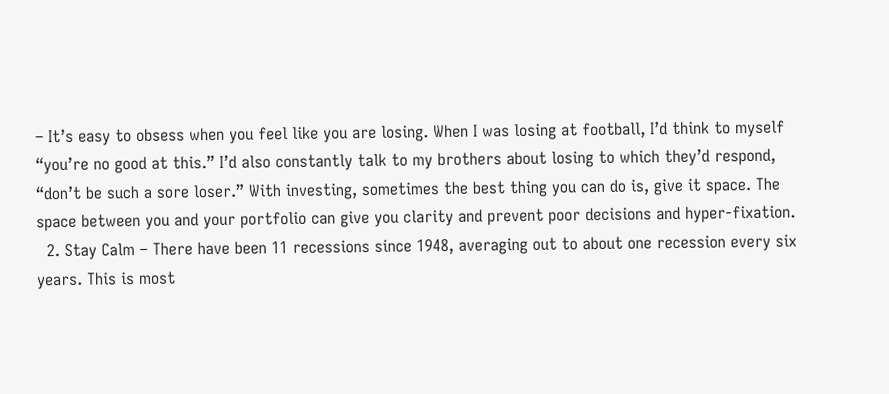– It’s easy to obsess when you feel like you are losing. When I was losing at football, I’d think to myself “you’re no good at this.” I’d also constantly talk to my brothers about losing to which they’d respond, “don’t be such a sore loser.” With investing, sometimes the best thing you can do is, give it space. The space between you and your portfolio can give you clarity and prevent poor decisions and hyper-fixation.
  2. Stay Calm – There have been 11 recessions since 1948, averaging out to about one recession every six years. This is most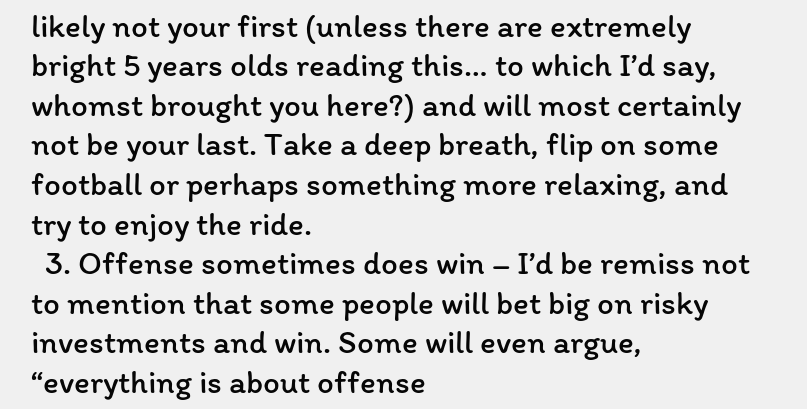likely not your first (unless there are extremely bright 5 years olds reading this… to which I’d say, whomst brought you here?) and will most certainly not be your last. Take a deep breath, flip on some football or perhaps something more relaxing, and try to enjoy the ride.
  3. Offense sometimes does win – I’d be remiss not to mention that some people will bet big on risky investments and win. Some will even argue, “everything is about offense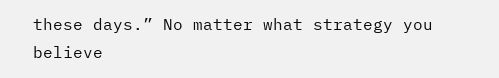these days.” No matter what strategy you believe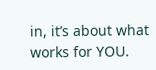in, it’s about what works for YOU.